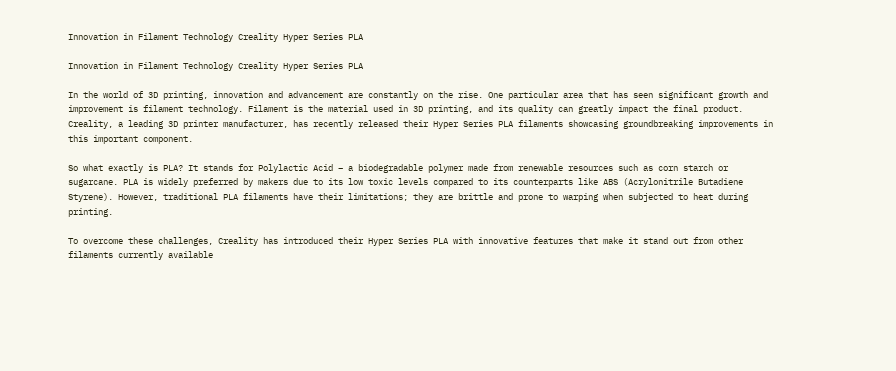Innovation in Filament Technology Creality Hyper Series PLA

Innovation in Filament Technology Creality Hyper Series PLA

In the world of 3D printing, innovation and advancement are constantly on the rise. One particular area that has seen significant growth and improvement is filament technology. Filament is the material used in 3D printing, and its quality can greatly impact the final product. Creality, a leading 3D printer manufacturer, has recently released their Hyper Series PLA filaments showcasing groundbreaking improvements in this important component.

So what exactly is PLA? It stands for Polylactic Acid – a biodegradable polymer made from renewable resources such as corn starch or sugarcane. PLA is widely preferred by makers due to its low toxic levels compared to its counterparts like ABS (Acrylonitrile Butadiene Styrene). However, traditional PLA filaments have their limitations; they are brittle and prone to warping when subjected to heat during printing.

To overcome these challenges, Creality has introduced their Hyper Series PLA with innovative features that make it stand out from other filaments currently available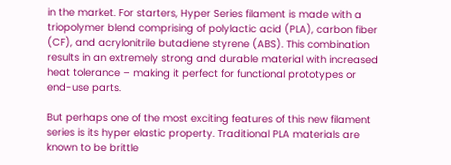in the market. For starters, Hyper Series filament is made with a triopolymer blend comprising of polylactic acid (PLA), carbon fiber (CF), and acrylonitrile butadiene styrene (ABS). This combination results in an extremely strong and durable material with increased heat tolerance – making it perfect for functional prototypes or end-use parts.

But perhaps one of the most exciting features of this new filament series is its hyper elastic property. Traditional PLA materials are known to be brittle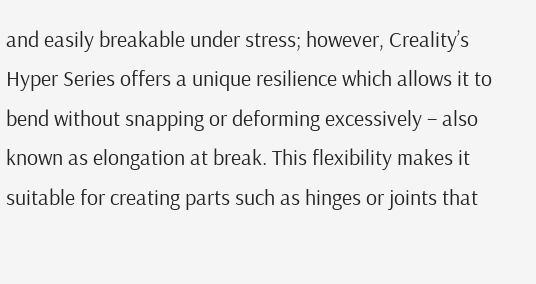and easily breakable under stress; however, Creality’s Hyper Series offers a unique resilience which allows it to bend without snapping or deforming excessively – also known as elongation at break. This flexibility makes it suitable for creating parts such as hinges or joints that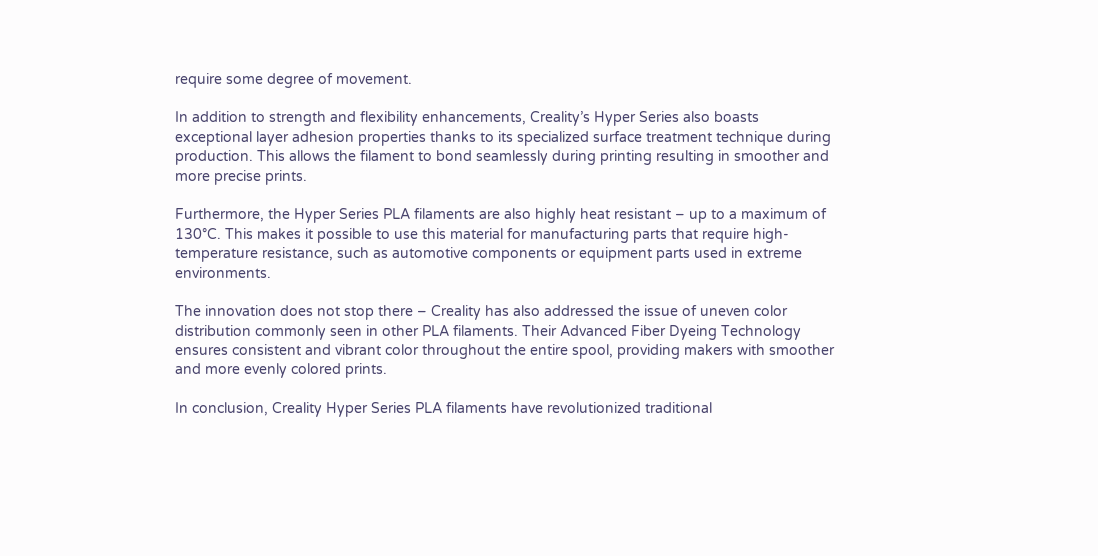require some degree of movement.

In addition to strength and flexibility enhancements, Creality’s Hyper Series also boasts exceptional layer adhesion properties thanks to its specialized surface treatment technique during production. This allows the filament to bond seamlessly during printing resulting in smoother and more precise prints.

Furthermore, the Hyper Series PLA filaments are also highly heat resistant – up to a maximum of 130°C. This makes it possible to use this material for manufacturing parts that require high-temperature resistance, such as automotive components or equipment parts used in extreme environments.

The innovation does not stop there – Creality has also addressed the issue of uneven color distribution commonly seen in other PLA filaments. Their Advanced Fiber Dyeing Technology ensures consistent and vibrant color throughout the entire spool, providing makers with smoother and more evenly colored prints.

In conclusion, Creality Hyper Series PLA filaments have revolutionized traditional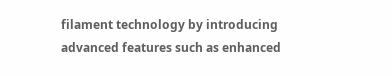filament technology by introducing advanced features such as enhanced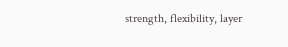strength, flexibility, layer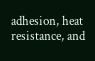adhesion, heat resistance, and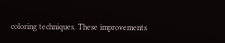coloring techniques. These improvements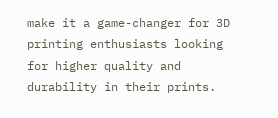make it a game-changer for 3D printing enthusiasts looking for higher quality and durability in their prints.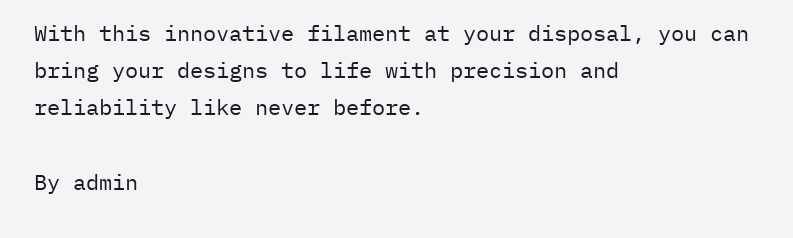With this innovative filament at your disposal, you can bring your designs to life with precision and reliability like never before.

By admin